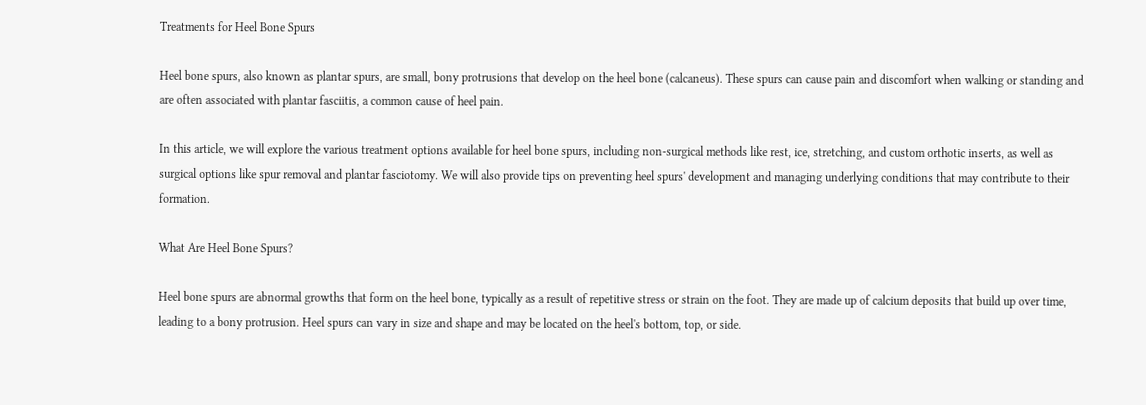Treatments for Heel Bone Spurs

Heel bone spurs, also known as plantar spurs, are small, bony protrusions that develop on the heel bone (calcaneus). These spurs can cause pain and discomfort when walking or standing and are often associated with plantar fasciitis, a common cause of heel pain.

In this article, we will explore the various treatment options available for heel bone spurs, including non-surgical methods like rest, ice, stretching, and custom orthotic inserts, as well as surgical options like spur removal and plantar fasciotomy. We will also provide tips on preventing heel spurs' development and managing underlying conditions that may contribute to their formation.

What Are Heel Bone Spurs?

Heel bone spurs are abnormal growths that form on the heel bone, typically as a result of repetitive stress or strain on the foot. They are made up of calcium deposits that build up over time, leading to a bony protrusion. Heel spurs can vary in size and shape and may be located on the heel's bottom, top, or side.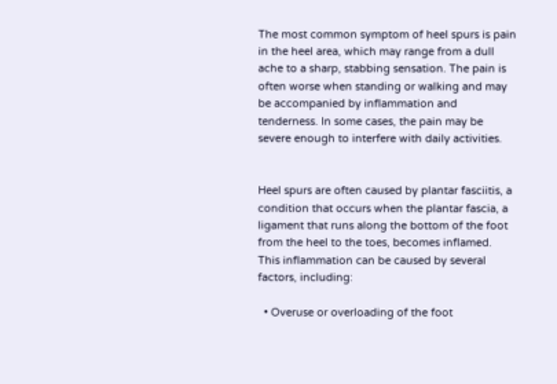The most common symptom of heel spurs is pain in the heel area, which may range from a dull ache to a sharp, stabbing sensation. The pain is often worse when standing or walking and may be accompanied by inflammation and tenderness. In some cases, the pain may be severe enough to interfere with daily activities.


Heel spurs are often caused by plantar fasciitis, a condition that occurs when the plantar fascia, a ligament that runs along the bottom of the foot from the heel to the toes, becomes inflamed. This inflammation can be caused by several factors, including:

  • Overuse or overloading of the foot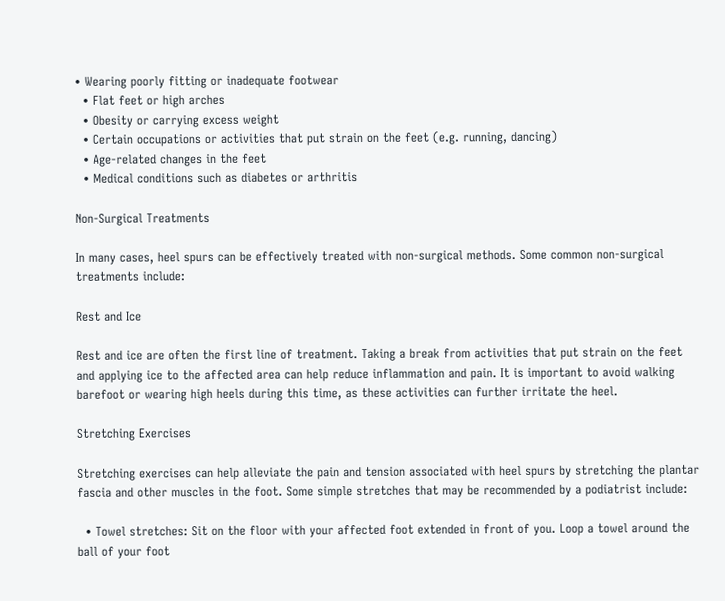• Wearing poorly fitting or inadequate footwear
  • Flat feet or high arches
  • Obesity or carrying excess weight
  • Certain occupations or activities that put strain on the feet (e.g. running, dancing)
  • Age-related changes in the feet
  • Medical conditions such as diabetes or arthritis

Non-Surgical Treatments

In many cases, heel spurs can be effectively treated with non-surgical methods. Some common non-surgical treatments include:

Rest and Ice

Rest and ice are often the first line of treatment. Taking a break from activities that put strain on the feet and applying ice to the affected area can help reduce inflammation and pain. It is important to avoid walking barefoot or wearing high heels during this time, as these activities can further irritate the heel.

Stretching Exercises

Stretching exercises can help alleviate the pain and tension associated with heel spurs by stretching the plantar fascia and other muscles in the foot. Some simple stretches that may be recommended by a podiatrist include:

  • Towel stretches: Sit on the floor with your affected foot extended in front of you. Loop a towel around the ball of your foot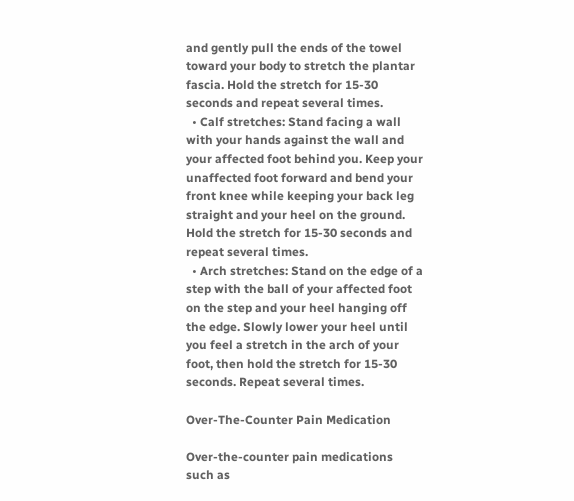and gently pull the ends of the towel toward your body to stretch the plantar fascia. Hold the stretch for 15-30 seconds and repeat several times.
  • Calf stretches: Stand facing a wall with your hands against the wall and your affected foot behind you. Keep your unaffected foot forward and bend your front knee while keeping your back leg straight and your heel on the ground. Hold the stretch for 15-30 seconds and repeat several times.
  • Arch stretches: Stand on the edge of a step with the ball of your affected foot on the step and your heel hanging off the edge. Slowly lower your heel until you feel a stretch in the arch of your foot, then hold the stretch for 15-30 seconds. Repeat several times.

Over-The-Counter Pain Medication

Over-the-counter pain medications such as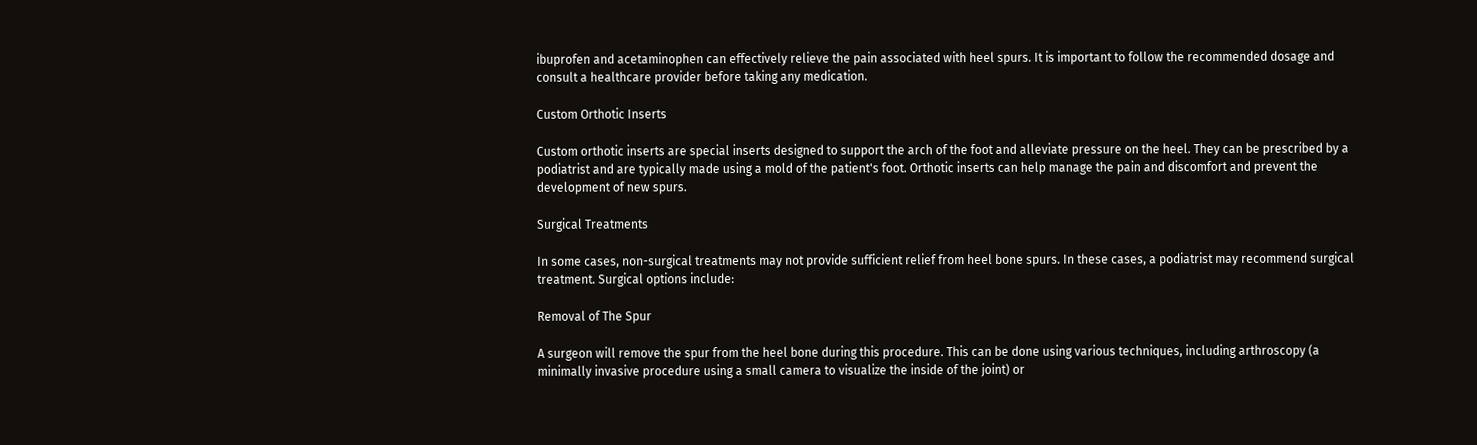ibuprofen and acetaminophen can effectively relieve the pain associated with heel spurs. It is important to follow the recommended dosage and consult a healthcare provider before taking any medication.

Custom Orthotic Inserts

Custom orthotic inserts are special inserts designed to support the arch of the foot and alleviate pressure on the heel. They can be prescribed by a podiatrist and are typically made using a mold of the patient's foot. Orthotic inserts can help manage the pain and discomfort and prevent the development of new spurs.

Surgical Treatments

In some cases, non-surgical treatments may not provide sufficient relief from heel bone spurs. In these cases, a podiatrist may recommend surgical treatment. Surgical options include:

Removal of The Spur

A surgeon will remove the spur from the heel bone during this procedure. This can be done using various techniques, including arthroscopy (a minimally invasive procedure using a small camera to visualize the inside of the joint) or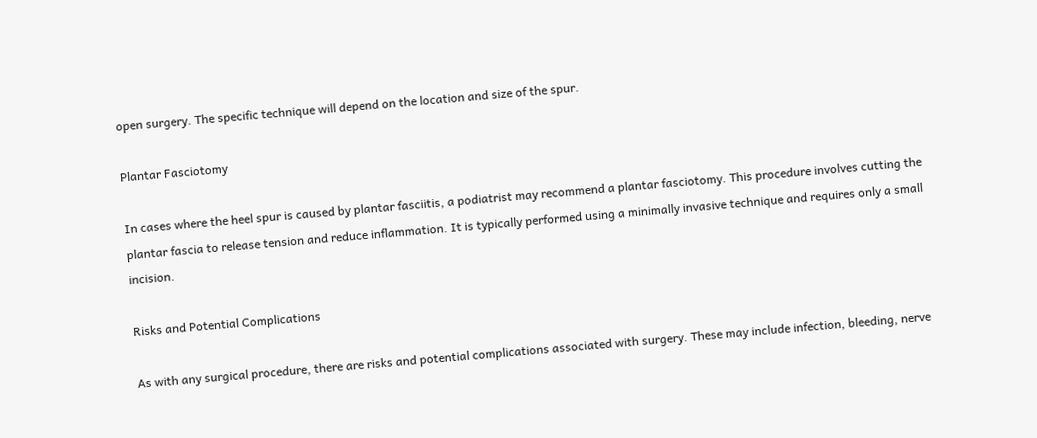open surgery. The specific technique will depend on the location and size of the spur.

Plantar Fasciotomy

In cases where the heel spur is caused by plantar fasciitis, a podiatrist may recommend a plantar fasciotomy. This procedure involves cutting the plantar fascia to release tension and reduce inflammation. It is typically performed using a minimally invasive technique and requires only a small incision.

Risks and Potential Complications

As with any surgical procedure, there are risks and potential complications associated with surgery. These may include infection, bleeding, nerve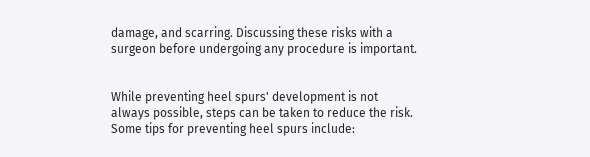damage, and scarring. Discussing these risks with a surgeon before undergoing any procedure is important.


While preventing heel spurs' development is not always possible, steps can be taken to reduce the risk. Some tips for preventing heel spurs include: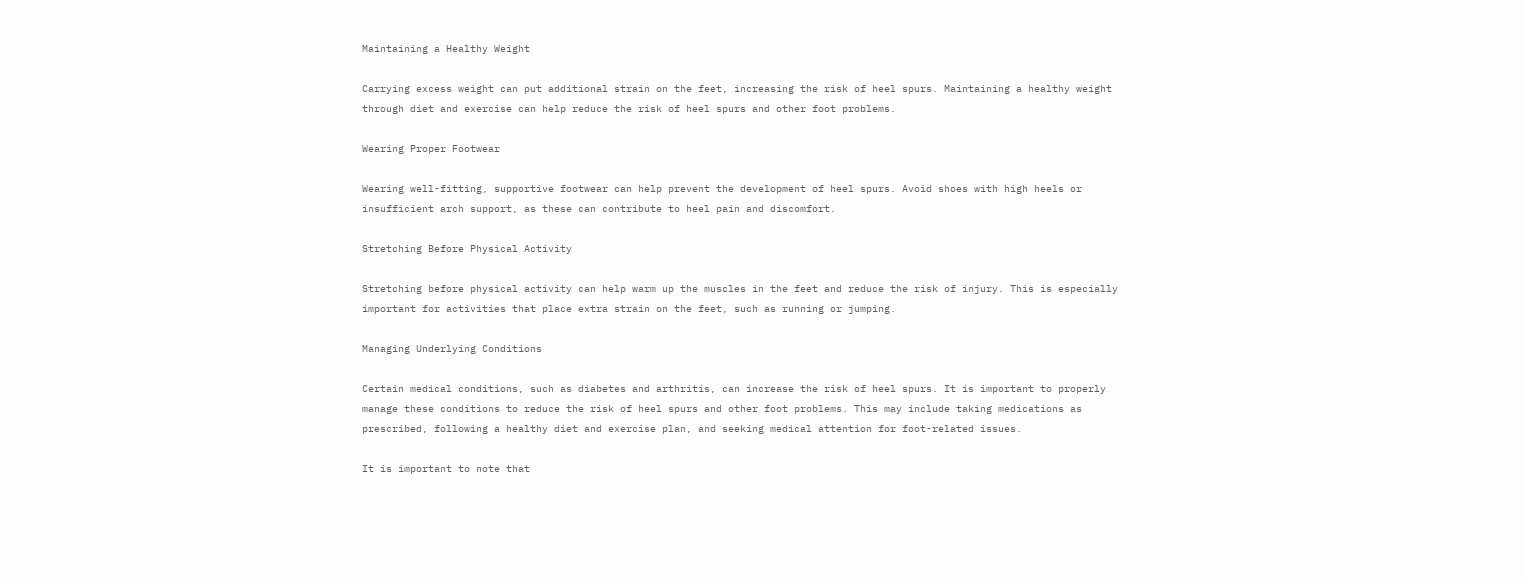Maintaining a Healthy Weight

Carrying excess weight can put additional strain on the feet, increasing the risk of heel spurs. Maintaining a healthy weight through diet and exercise can help reduce the risk of heel spurs and other foot problems.

Wearing Proper Footwear

Wearing well-fitting, supportive footwear can help prevent the development of heel spurs. Avoid shoes with high heels or insufficient arch support, as these can contribute to heel pain and discomfort.

Stretching Before Physical Activity

Stretching before physical activity can help warm up the muscles in the feet and reduce the risk of injury. This is especially important for activities that place extra strain on the feet, such as running or jumping.

Managing Underlying Conditions

Certain medical conditions, such as diabetes and arthritis, can increase the risk of heel spurs. It is important to properly manage these conditions to reduce the risk of heel spurs and other foot problems. This may include taking medications as prescribed, following a healthy diet and exercise plan, and seeking medical attention for foot-related issues.

It is important to note that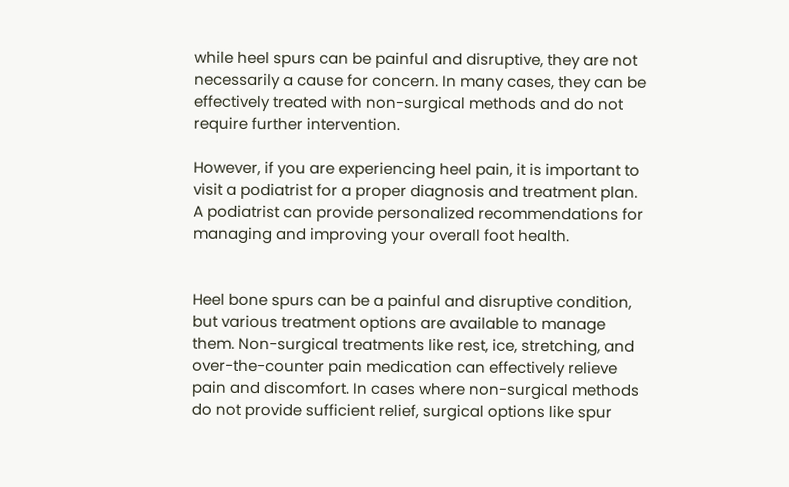while heel spurs can be painful and disruptive, they are not necessarily a cause for concern. In many cases, they can be effectively treated with non-surgical methods and do not require further intervention.

However, if you are experiencing heel pain, it is important to visit a podiatrist for a proper diagnosis and treatment plan. A podiatrist can provide personalized recommendations for managing and improving your overall foot health.


Heel bone spurs can be a painful and disruptive condition, but various treatment options are available to manage them. Non-surgical treatments like rest, ice, stretching, and over-the-counter pain medication can effectively relieve pain and discomfort. In cases where non-surgical methods do not provide sufficient relief, surgical options like spur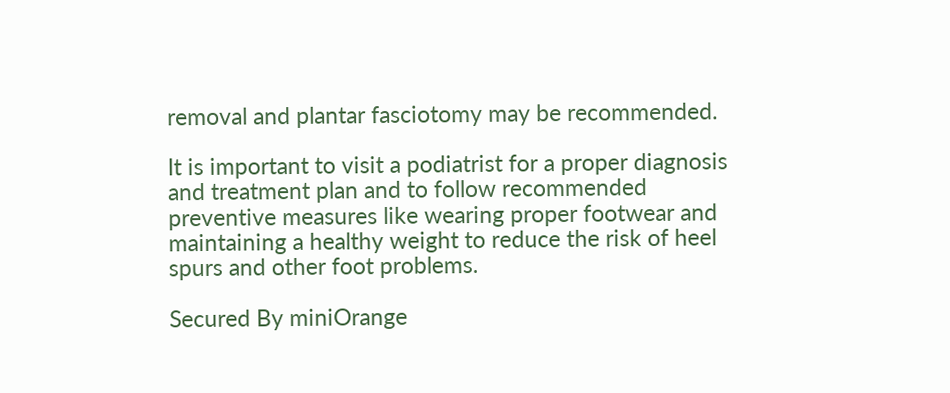removal and plantar fasciotomy may be recommended.

It is important to visit a podiatrist for a proper diagnosis and treatment plan and to follow recommended preventive measures like wearing proper footwear and maintaining a healthy weight to reduce the risk of heel spurs and other foot problems.

Secured By miniOrange